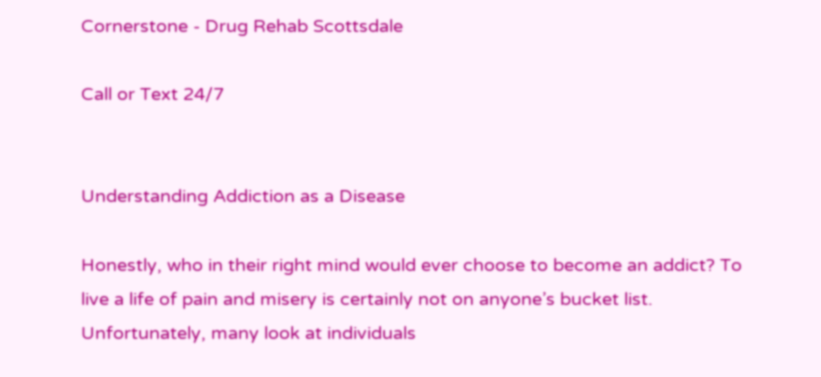Cornerstone - Drug Rehab Scottsdale

Call or Text 24/7


Understanding Addiction as a Disease

Honestly, who in their right mind would ever choose to become an addict? To live a life of pain and misery is certainly not on anyone’s bucket list. Unfortunately, many look at individuals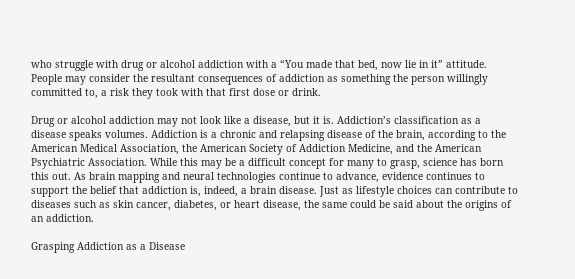who struggle with drug or alcohol addiction with a “You made that bed, now lie in it” attitude. People may consider the resultant consequences of addiction as something the person willingly committed to, a risk they took with that first dose or drink.

Drug or alcohol addiction may not look like a disease, but it is. Addiction’s classification as a disease speaks volumes. Addiction is a chronic and relapsing disease of the brain, according to the American Medical Association, the American Society of Addiction Medicine, and the American Psychiatric Association. While this may be a difficult concept for many to grasp, science has born this out. As brain mapping and neural technologies continue to advance, evidence continues to support the belief that addiction is, indeed, a brain disease. Just as lifestyle choices can contribute to diseases such as skin cancer, diabetes, or heart disease, the same could be said about the origins of an addiction.

Grasping Addiction as a Disease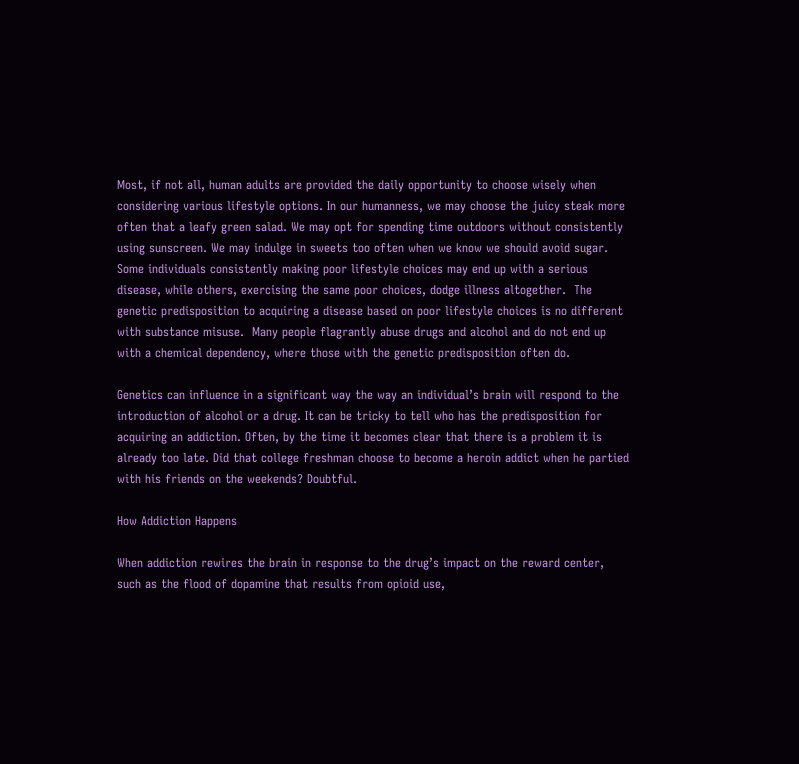Most, if not all, human adults are provided the daily opportunity to choose wisely when considering various lifestyle options. In our humanness, we may choose the juicy steak more often that a leafy green salad. We may opt for spending time outdoors without consistently using sunscreen. We may indulge in sweets too often when we know we should avoid sugar.  Some individuals consistently making poor lifestyle choices may end up with a serious disease, while others, exercising the same poor choices, dodge illness altogether.  The genetic predisposition to acquiring a disease based on poor lifestyle choices is no different with substance misuse.  Many people flagrantly abuse drugs and alcohol and do not end up with a chemical dependency, where those with the genetic predisposition often do.

Genetics can influence in a significant way the way an individual’s brain will respond to the introduction of alcohol or a drug. It can be tricky to tell who has the predisposition for acquiring an addiction. Often, by the time it becomes clear that there is a problem it is already too late. Did that college freshman choose to become a heroin addict when he partied with his friends on the weekends? Doubtful.

How Addiction Happens

When addiction rewires the brain in response to the drug’s impact on the reward center, such as the flood of dopamine that results from opioid use,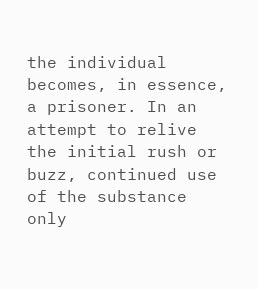the individual becomes, in essence, a prisoner. In an attempt to relive the initial rush or buzz, continued use of the substance only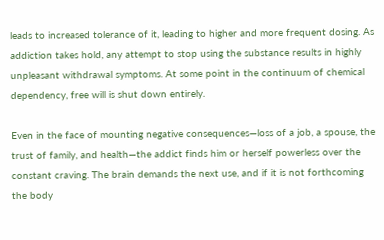leads to increased tolerance of it, leading to higher and more frequent dosing. As addiction takes hold, any attempt to stop using the substance results in highly unpleasant withdrawal symptoms. At some point in the continuum of chemical dependency, free will is shut down entirely.

Even in the face of mounting negative consequences—loss of a job, a spouse, the trust of family, and health—the addict finds him or herself powerless over the constant craving. The brain demands the next use, and if it is not forthcoming the body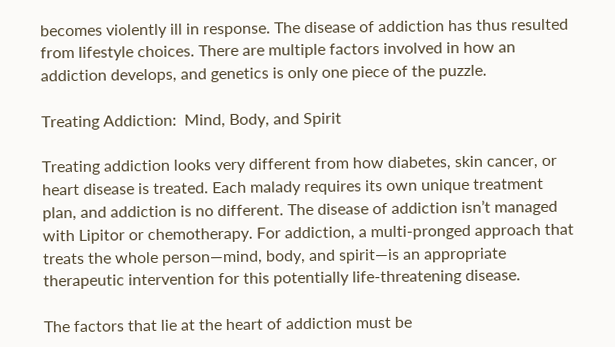becomes violently ill in response. The disease of addiction has thus resulted from lifestyle choices. There are multiple factors involved in how an addiction develops, and genetics is only one piece of the puzzle.

Treating Addiction:  Mind, Body, and Spirit

Treating addiction looks very different from how diabetes, skin cancer, or heart disease is treated. Each malady requires its own unique treatment plan, and addiction is no different. The disease of addiction isn’t managed with Lipitor or chemotherapy. For addiction, a multi-pronged approach that treats the whole person—mind, body, and spirit—is an appropriate therapeutic intervention for this potentially life-threatening disease.

The factors that lie at the heart of addiction must be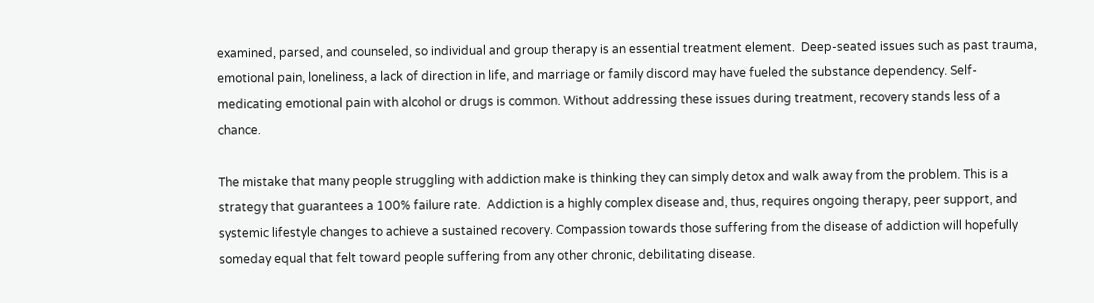examined, parsed, and counseled, so individual and group therapy is an essential treatment element.  Deep-seated issues such as past trauma, emotional pain, loneliness, a lack of direction in life, and marriage or family discord may have fueled the substance dependency. Self-medicating emotional pain with alcohol or drugs is common. Without addressing these issues during treatment, recovery stands less of a chance.

The mistake that many people struggling with addiction make is thinking they can simply detox and walk away from the problem. This is a strategy that guarantees a 100% failure rate.  Addiction is a highly complex disease and, thus, requires ongoing therapy, peer support, and systemic lifestyle changes to achieve a sustained recovery. Compassion towards those suffering from the disease of addiction will hopefully someday equal that felt toward people suffering from any other chronic, debilitating disease.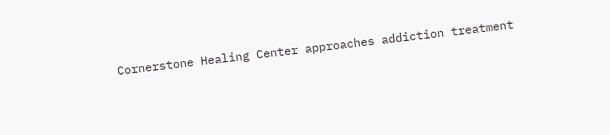Cornerstone Healing Center approaches addiction treatment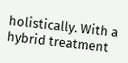holistically. With a hybrid treatment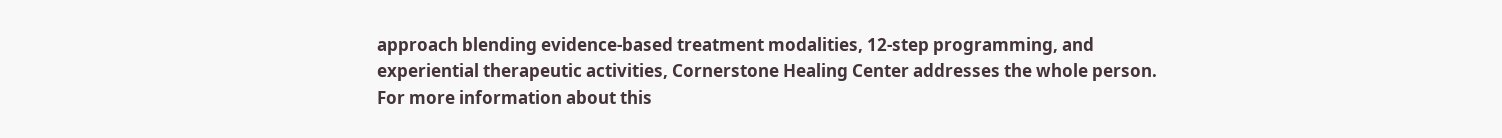approach blending evidence-based treatment modalities, 12-step programming, and experiential therapeutic activities, Cornerstone Healing Center addresses the whole person.  For more information about this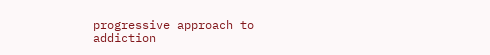progressive approach to addiction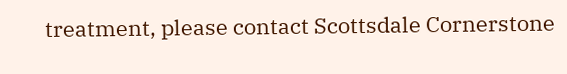treatment, please contact Scottsdale Cornerstone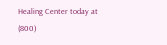Healing Center today at (800)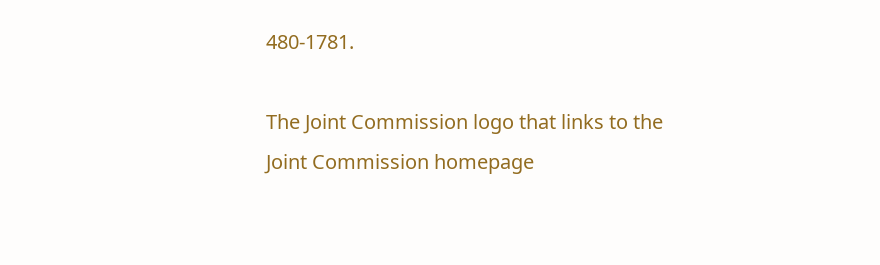480-1781.

The Joint Commission logo that links to the Joint Commission homepage